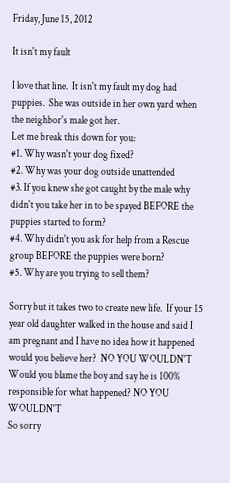Friday, June 15, 2012

It isn't my fault

I love that line.  It isn't my fault my dog had puppies.  She was outside in her own yard when the neighbor's male got her.
Let me break this down for you:
#1. Why wasn't your dog fixed?
#2. Why was your dog outside unattended
#3. If you knew she got caught by the male why didn't you take her in to be spayed BEFORE the puppies started to form?
#4. Why didn't you ask for help from a Rescue group BEFORE the puppies were born?
#5. Why are you trying to sell them?

Sorry but it takes two to create new life.  If your 15 year old daughter walked in the house and said I am pregnant and I have no idea how it happened would you believe her?  NO YOU WOULDN'T
Would you blame the boy and say he is 100% responsible for what happened? NO YOU WOULDN'T
So sorry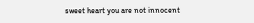sweet heart you are not innocent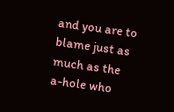and you are to blame just as much as the a-hole who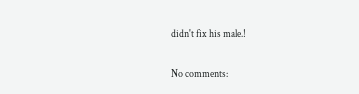didn't fix his male.!

No comments: